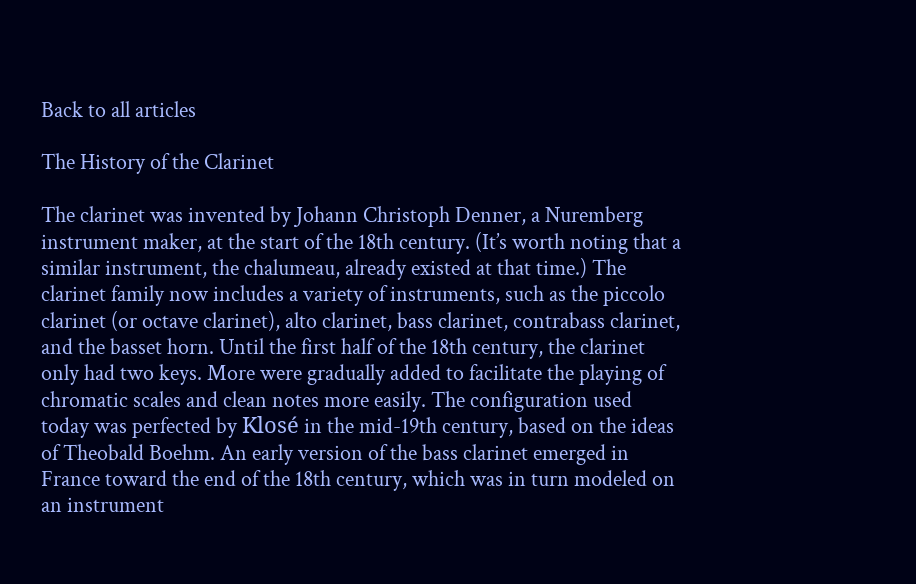Back to all articles

The History of the Clarinet

The clarinet was invented by Johann Christoph Denner, a Nuremberg instrument maker, at the start of the 18th century. (It’s worth noting that a similar instrument, the chalumeau, already existed at that time.) The clarinet family now includes a variety of instruments, such as the piccolo clarinet (or octave clarinet), alto clarinet, bass clarinet, contrabass clarinet, and the basset horn. Until the first half of the 18th century, the clarinet only had two keys. More were gradually added to facilitate the playing of chromatic scales and clean notes more easily. The configuration used today was perfected by Klosé in the mid-19th century, based on the ideas of Theobald Boehm. An early version of the bass clarinet emerged in France toward the end of the 18th century, which was in turn modeled on an instrument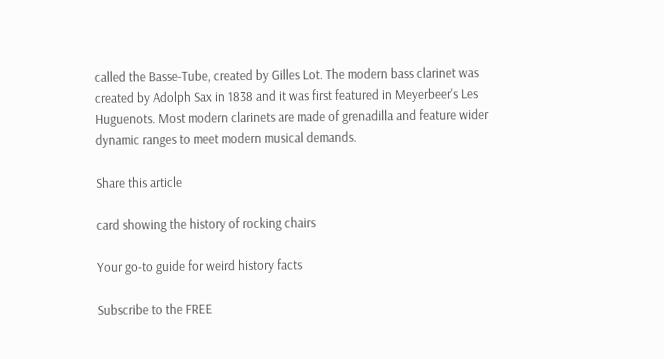called the Basse-Tube, created by Gilles Lot. The modern bass clarinet was created by Adolph Sax in 1838 and it was first featured in Meyerbeer's Les Huguenots. Most modern clarinets are made of grenadilla and feature wider dynamic ranges to meet modern musical demands.

Share this article

card showing the history of rocking chairs

Your go-to guide for weird history facts

Subscribe to the FREE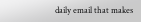daily email that makes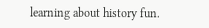learning about history fun.